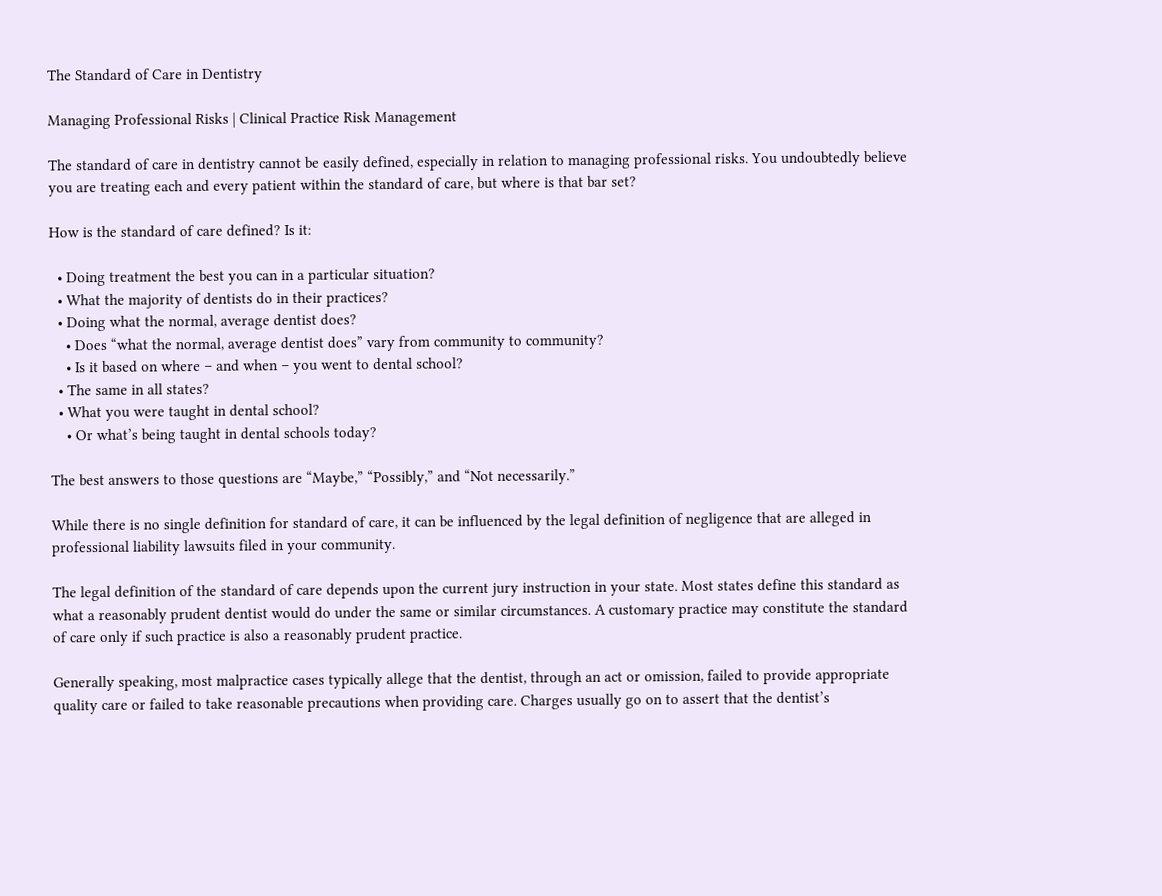The Standard of Care in Dentistry

Managing Professional Risks | Clinical Practice Risk Management

The standard of care in dentistry cannot be easily defined, especially in relation to managing professional risks. You undoubtedly believe you are treating each and every patient within the standard of care, but where is that bar set?

How is the standard of care defined? Is it:

  • Doing treatment the best you can in a particular situation?
  • What the majority of dentists do in their practices?
  • Doing what the normal, average dentist does?
    • Does “what the normal, average dentist does” vary from community to community?
    • Is it based on where – and when – you went to dental school?
  • The same in all states?
  • What you were taught in dental school?
    • Or what’s being taught in dental schools today?

The best answers to those questions are “Maybe,” “Possibly,” and “Not necessarily.”

While there is no single definition for standard of care, it can be influenced by the legal definition of negligence that are alleged in professional liability lawsuits filed in your community.

The legal definition of the standard of care depends upon the current jury instruction in your state. Most states define this standard as what a reasonably prudent dentist would do under the same or similar circumstances. A customary practice may constitute the standard of care only if such practice is also a reasonably prudent practice.

Generally speaking, most malpractice cases typically allege that the dentist, through an act or omission, failed to provide appropriate quality care or failed to take reasonable precautions when providing care. Charges usually go on to assert that the dentist’s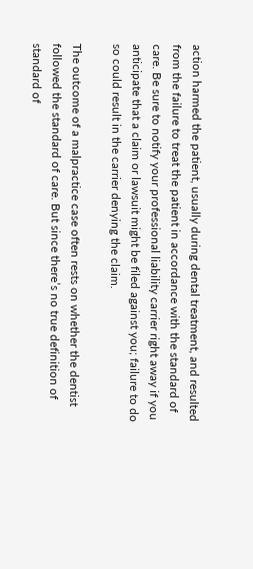action harmed the patient, usually during dental treatment, and resulted from the failure to treat the patient in accordance with the standard of care. Be sure to notify your professional liability carrier right away if you anticipate that a claim or lawsuit might be filed against you; failure to do so could result in the carrier denying the claim.

The outcome of a malpractice case often rests on whether the dentist followed the standard of care. But since there’s no true definition of standard of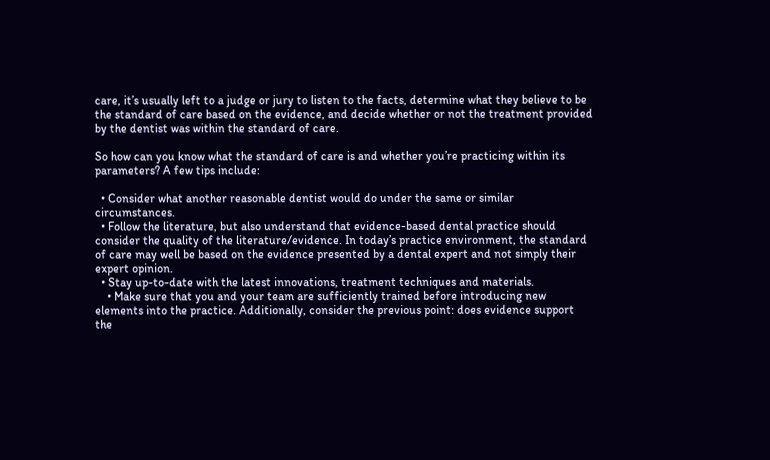care, it’s usually left to a judge or jury to listen to the facts, determine what they believe to be the standard of care based on the evidence, and decide whether or not the treatment provided by the dentist was within the standard of care.

So how can you know what the standard of care is and whether you’re practicing within its parameters? A few tips include:

  • Consider what another reasonable dentist would do under the same or similar circumstances.
  • Follow the literature, but also understand that evidence-based dental practice should consider the quality of the literature/evidence. In today’s practice environment, the standard of care may well be based on the evidence presented by a dental expert and not simply their expert opinion.
  • Stay up-to-date with the latest innovations, treatment techniques and materials.
    • Make sure that you and your team are sufficiently trained before introducing new elements into the practice. Additionally, consider the previous point: does evidence support the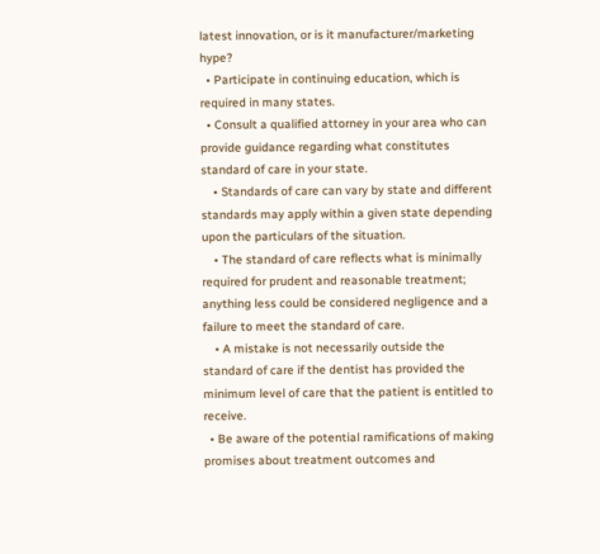latest innovation, or is it manufacturer/marketing hype?
  • Participate in continuing education, which is required in many states.
  • Consult a qualified attorney in your area who can provide guidance regarding what constitutes standard of care in your state.
    • Standards of care can vary by state and different standards may apply within a given state depending upon the particulars of the situation.
    • The standard of care reflects what is minimally required for prudent and reasonable treatment; anything less could be considered negligence and a failure to meet the standard of care.
    • A mistake is not necessarily outside the standard of care if the dentist has provided the minimum level of care that the patient is entitled to receive.
  • Be aware of the potential ramifications of making promises about treatment outcomes and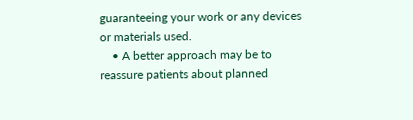guaranteeing your work or any devices or materials used.
    • A better approach may be to reassure patients about planned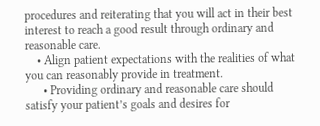procedures and reiterating that you will act in their best interest to reach a good result through ordinary and reasonable care.
    • Align patient expectations with the realities of what you can reasonably provide in treatment.
      • Providing ordinary and reasonable care should satisfy your patient’s goals and desires for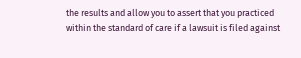the results and allow you to assert that you practiced within the standard of care if a lawsuit is filed against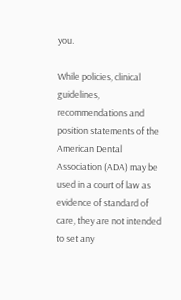you.

While policies, clinical guidelines, recommendations and position statements of the American Dental Association (ADA) may be used in a court of law as evidence of standard of care, they are not intended to set any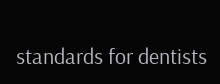standards for dentists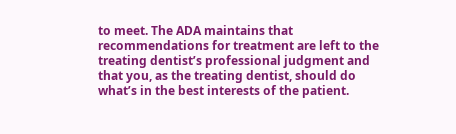to meet. The ADA maintains that recommendations for treatment are left to the treating dentist’s professional judgment and that you, as the treating dentist, should do what’s in the best interests of the patient.